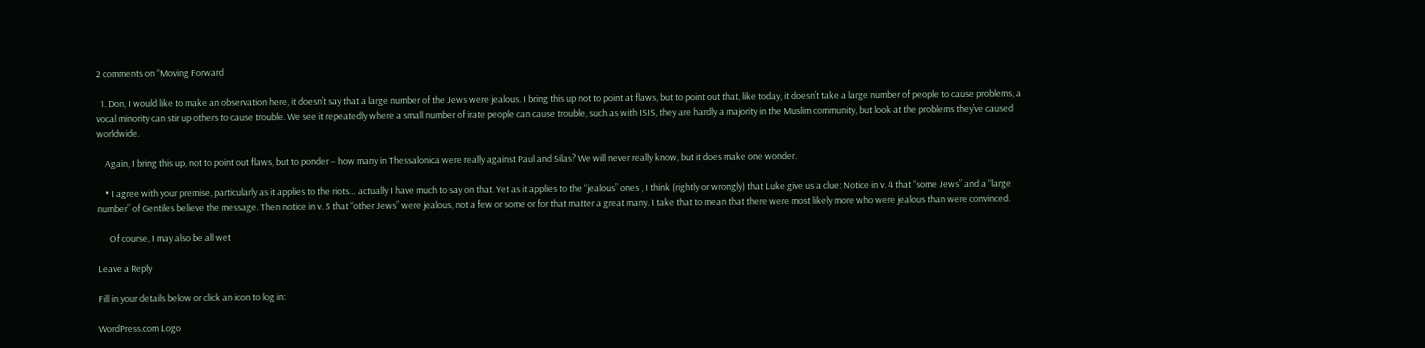2 comments on “Moving Forward

  1. Don, I would like to make an observation here, it doesn’t say that a large number of the Jews were jealous. I bring this up not to point at flaws, but to point out that, like today, it doesn’t take a large number of people to cause problems, a vocal minority can stir up others to cause trouble. We see it repeatedly where a small number of irate people can cause trouble, such as with ISIS, they are hardly a majority in the Muslim community, but look at the problems they’ve caused worldwide.

    Again, I bring this up, not to point out flaws, but to ponder – how many in Thessalonica were really against Paul and Silas? We will never really know, but it does make one wonder.

    • I agree with your premise, particularly as it applies to the riots… actually I have much to say on that. Yet as it applies to the “jealous” ones , I think (rightly or wrongly) that Luke give us a clue: Notice in v. 4 that “some Jews” and a “large number” of Gentiles believe the message. Then notice in v. 5 that “other Jews” were jealous, not a few or some or for that matter a great many. I take that to mean that there were most likely more who were jealous than were convinced.

      Of course, I may also be all wet

Leave a Reply

Fill in your details below or click an icon to log in:

WordPress.com Logo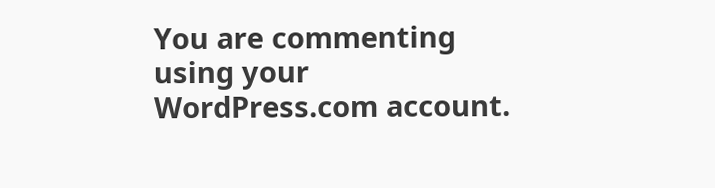You are commenting using your WordPress.com account.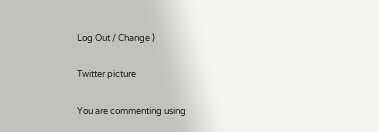Log Out / Change )

Twitter picture

You are commenting using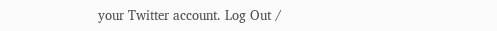your Twitter account. Log Out /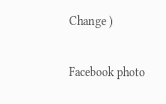Change )

Facebook photo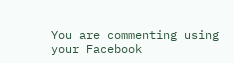You are commenting using your Facebook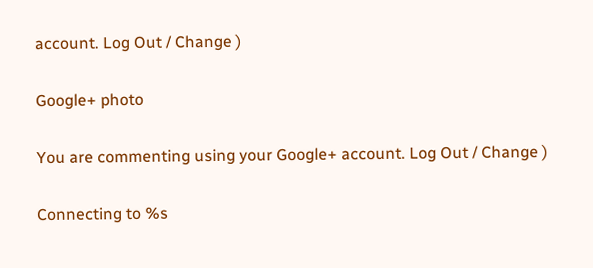account. Log Out / Change )

Google+ photo

You are commenting using your Google+ account. Log Out / Change )

Connecting to %s